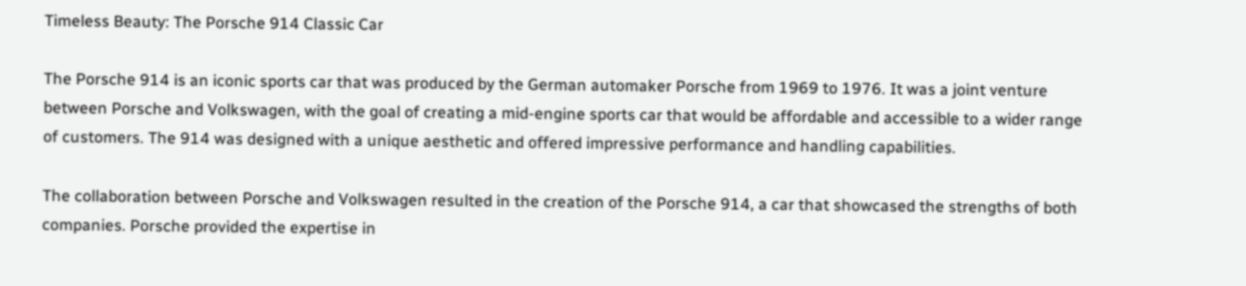Timeless Beauty: The Porsche 914 Classic Car

The Porsche 914 is an iconic sports car that was produced by the German automaker Porsche from 1969 to 1976. It was a joint venture between Porsche and Volkswagen, with the goal of creating a mid-engine sports car that would be affordable and accessible to a wider range of customers. The 914 was designed with a unique aesthetic and offered impressive performance and handling capabilities.

The collaboration between Porsche and Volkswagen resulted in the creation of the Porsche 914, a car that showcased the strengths of both companies. Porsche provided the expertise in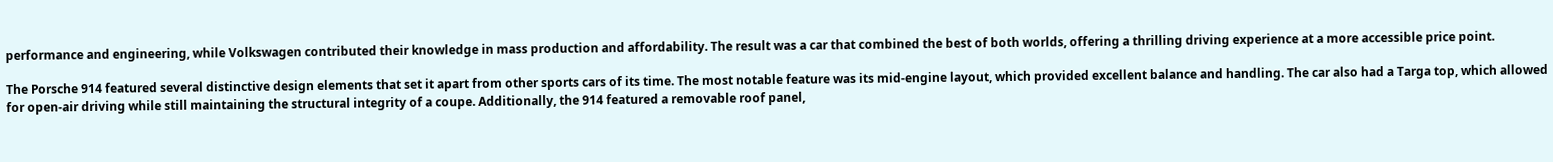performance and engineering, while Volkswagen contributed their knowledge in mass production and affordability. The result was a car that combined the best of both worlds, offering a thrilling driving experience at a more accessible price point.

The Porsche 914 featured several distinctive design elements that set it apart from other sports cars of its time. The most notable feature was its mid-engine layout, which provided excellent balance and handling. The car also had a Targa top, which allowed for open-air driving while still maintaining the structural integrity of a coupe. Additionally, the 914 featured a removable roof panel,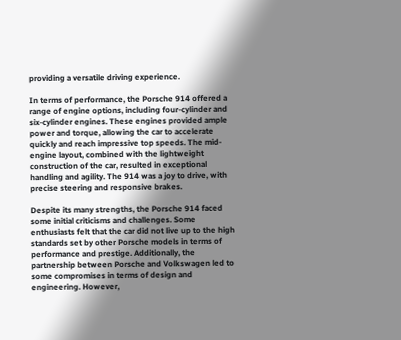providing a versatile driving experience.

In terms of performance, the Porsche 914 offered a range of engine options, including four-cylinder and six-cylinder engines. These engines provided ample power and torque, allowing the car to accelerate quickly and reach impressive top speeds. The mid-engine layout, combined with the lightweight construction of the car, resulted in exceptional handling and agility. The 914 was a joy to drive, with precise steering and responsive brakes.

Despite its many strengths, the Porsche 914 faced some initial criticisms and challenges. Some enthusiasts felt that the car did not live up to the high standards set by other Porsche models in terms of performance and prestige. Additionally, the partnership between Porsche and Volkswagen led to some compromises in terms of design and engineering. However,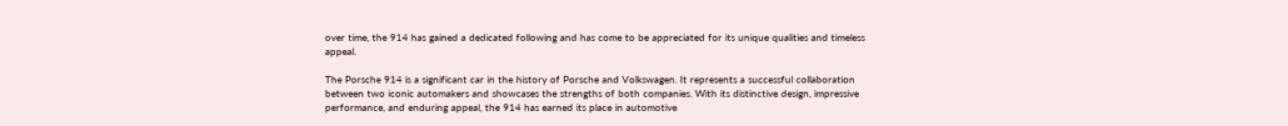over time, the 914 has gained a dedicated following and has come to be appreciated for its unique qualities and timeless appeal.

The Porsche 914 is a significant car in the history of Porsche and Volkswagen. It represents a successful collaboration between two iconic automakers and showcases the strengths of both companies. With its distinctive design, impressive performance, and enduring appeal, the 914 has earned its place in automotive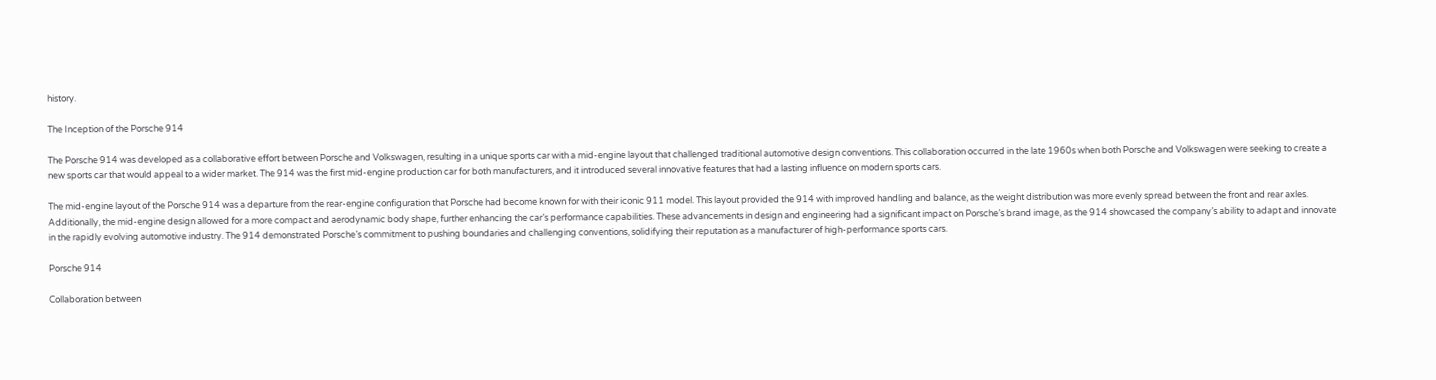history.

The Inception of the Porsche 914

The Porsche 914 was developed as a collaborative effort between Porsche and Volkswagen, resulting in a unique sports car with a mid-engine layout that challenged traditional automotive design conventions. This collaboration occurred in the late 1960s when both Porsche and Volkswagen were seeking to create a new sports car that would appeal to a wider market. The 914 was the first mid-engine production car for both manufacturers, and it introduced several innovative features that had a lasting influence on modern sports cars.

The mid-engine layout of the Porsche 914 was a departure from the rear-engine configuration that Porsche had become known for with their iconic 911 model. This layout provided the 914 with improved handling and balance, as the weight distribution was more evenly spread between the front and rear axles. Additionally, the mid-engine design allowed for a more compact and aerodynamic body shape, further enhancing the car’s performance capabilities. These advancements in design and engineering had a significant impact on Porsche’s brand image, as the 914 showcased the company’s ability to adapt and innovate in the rapidly evolving automotive industry. The 914 demonstrated Porsche’s commitment to pushing boundaries and challenging conventions, solidifying their reputation as a manufacturer of high-performance sports cars.

Porsche 914

Collaboration between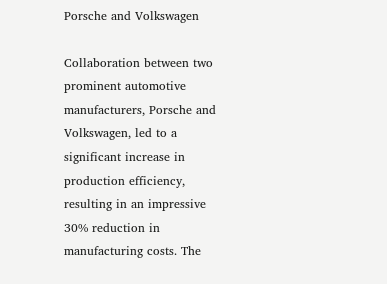Porsche and Volkswagen

Collaboration between two prominent automotive manufacturers, Porsche and Volkswagen, led to a significant increase in production efficiency, resulting in an impressive 30% reduction in manufacturing costs. The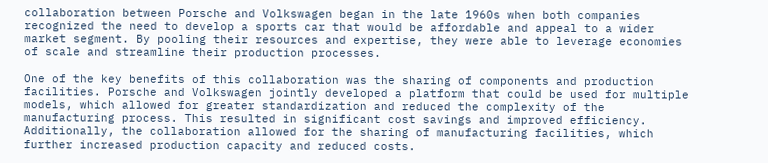collaboration between Porsche and Volkswagen began in the late 1960s when both companies recognized the need to develop a sports car that would be affordable and appeal to a wider market segment. By pooling their resources and expertise, they were able to leverage economies of scale and streamline their production processes.

One of the key benefits of this collaboration was the sharing of components and production facilities. Porsche and Volkswagen jointly developed a platform that could be used for multiple models, which allowed for greater standardization and reduced the complexity of the manufacturing process. This resulted in significant cost savings and improved efficiency. Additionally, the collaboration allowed for the sharing of manufacturing facilities, which further increased production capacity and reduced costs.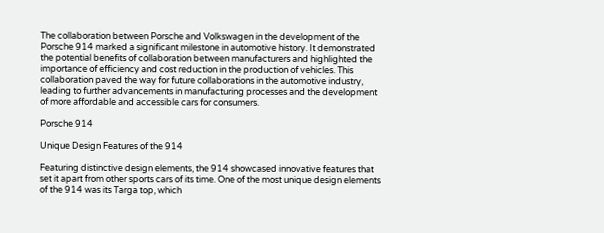The collaboration between Porsche and Volkswagen in the development of the Porsche 914 marked a significant milestone in automotive history. It demonstrated the potential benefits of collaboration between manufacturers and highlighted the importance of efficiency and cost reduction in the production of vehicles. This collaboration paved the way for future collaborations in the automotive industry, leading to further advancements in manufacturing processes and the development of more affordable and accessible cars for consumers.

Porsche 914

Unique Design Features of the 914

Featuring distinctive design elements, the 914 showcased innovative features that set it apart from other sports cars of its time. One of the most unique design elements of the 914 was its Targa top, which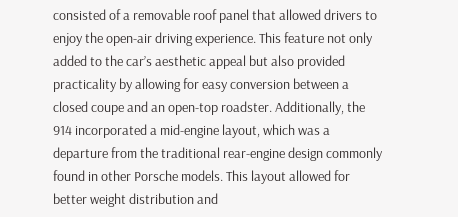consisted of a removable roof panel that allowed drivers to enjoy the open-air driving experience. This feature not only added to the car’s aesthetic appeal but also provided practicality by allowing for easy conversion between a closed coupe and an open-top roadster. Additionally, the 914 incorporated a mid-engine layout, which was a departure from the traditional rear-engine design commonly found in other Porsche models. This layout allowed for better weight distribution and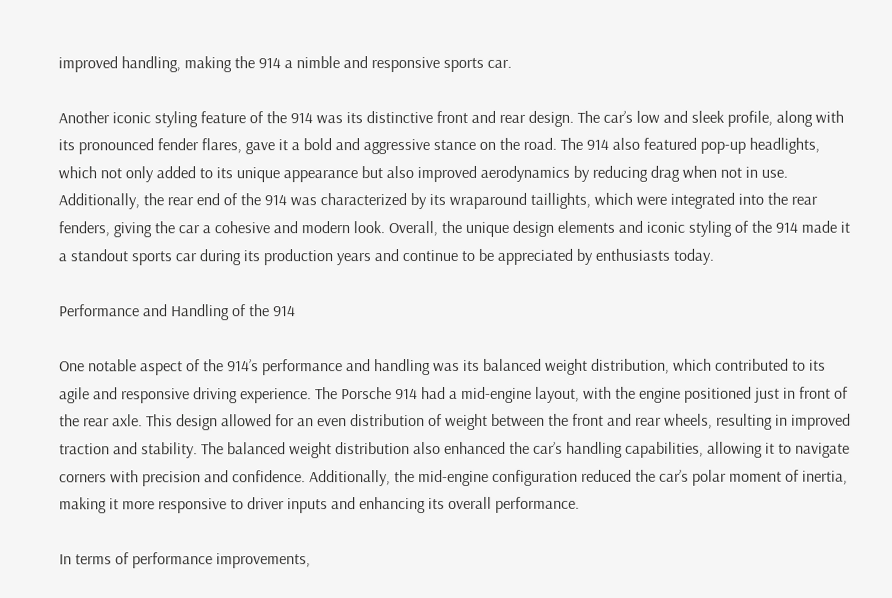improved handling, making the 914 a nimble and responsive sports car.

Another iconic styling feature of the 914 was its distinctive front and rear design. The car’s low and sleek profile, along with its pronounced fender flares, gave it a bold and aggressive stance on the road. The 914 also featured pop-up headlights, which not only added to its unique appearance but also improved aerodynamics by reducing drag when not in use. Additionally, the rear end of the 914 was characterized by its wraparound taillights, which were integrated into the rear fenders, giving the car a cohesive and modern look. Overall, the unique design elements and iconic styling of the 914 made it a standout sports car during its production years and continue to be appreciated by enthusiasts today.

Performance and Handling of the 914

One notable aspect of the 914’s performance and handling was its balanced weight distribution, which contributed to its agile and responsive driving experience. The Porsche 914 had a mid-engine layout, with the engine positioned just in front of the rear axle. This design allowed for an even distribution of weight between the front and rear wheels, resulting in improved traction and stability. The balanced weight distribution also enhanced the car’s handling capabilities, allowing it to navigate corners with precision and confidence. Additionally, the mid-engine configuration reduced the car’s polar moment of inertia, making it more responsive to driver inputs and enhancing its overall performance.

In terms of performance improvements,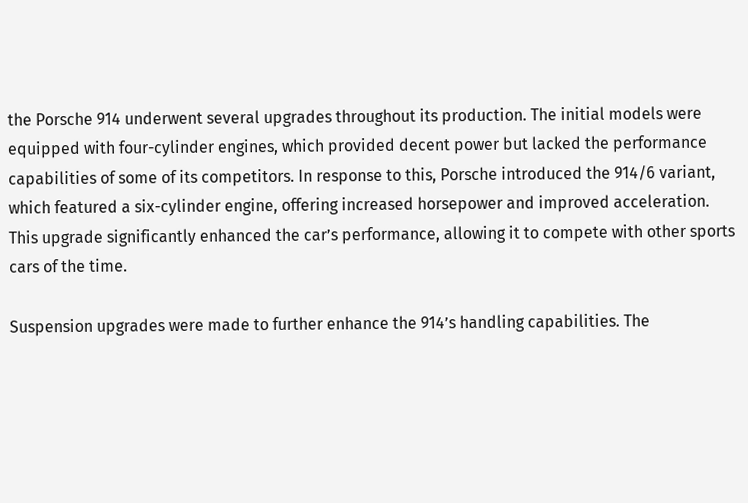the Porsche 914 underwent several upgrades throughout its production. The initial models were equipped with four-cylinder engines, which provided decent power but lacked the performance capabilities of some of its competitors. In response to this, Porsche introduced the 914/6 variant, which featured a six-cylinder engine, offering increased horsepower and improved acceleration. This upgrade significantly enhanced the car’s performance, allowing it to compete with other sports cars of the time.

Suspension upgrades were made to further enhance the 914’s handling capabilities. The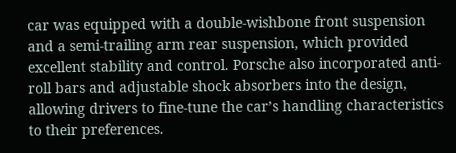car was equipped with a double-wishbone front suspension and a semi-trailing arm rear suspension, which provided excellent stability and control. Porsche also incorporated anti-roll bars and adjustable shock absorbers into the design, allowing drivers to fine-tune the car’s handling characteristics to their preferences.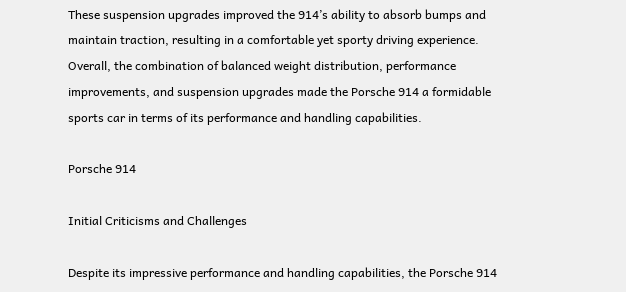These suspension upgrades improved the 914’s ability to absorb bumps and maintain traction, resulting in a comfortable yet sporty driving experience. Overall, the combination of balanced weight distribution, performance improvements, and suspension upgrades made the Porsche 914 a formidable sports car in terms of its performance and handling capabilities.

Porsche 914

Initial Criticisms and Challenges

Despite its impressive performance and handling capabilities, the Porsche 914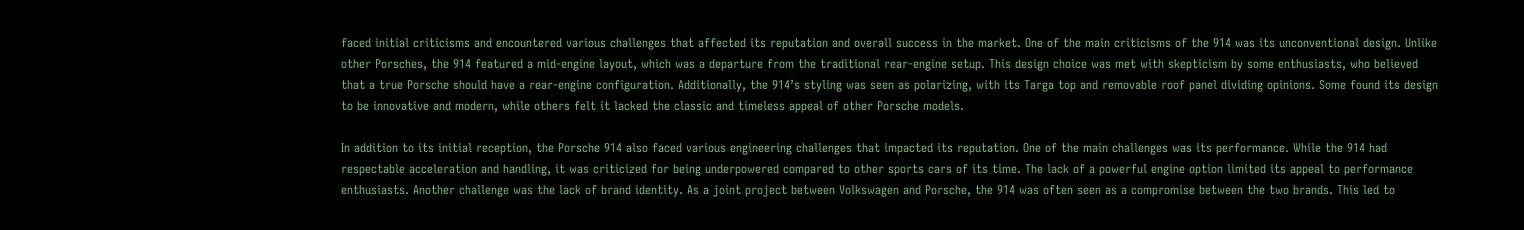faced initial criticisms and encountered various challenges that affected its reputation and overall success in the market. One of the main criticisms of the 914 was its unconventional design. Unlike other Porsches, the 914 featured a mid-engine layout, which was a departure from the traditional rear-engine setup. This design choice was met with skepticism by some enthusiasts, who believed that a true Porsche should have a rear-engine configuration. Additionally, the 914’s styling was seen as polarizing, with its Targa top and removable roof panel dividing opinions. Some found its design to be innovative and modern, while others felt it lacked the classic and timeless appeal of other Porsche models.

In addition to its initial reception, the Porsche 914 also faced various engineering challenges that impacted its reputation. One of the main challenges was its performance. While the 914 had respectable acceleration and handling, it was criticized for being underpowered compared to other sports cars of its time. The lack of a powerful engine option limited its appeal to performance enthusiasts. Another challenge was the lack of brand identity. As a joint project between Volkswagen and Porsche, the 914 was often seen as a compromise between the two brands. This led to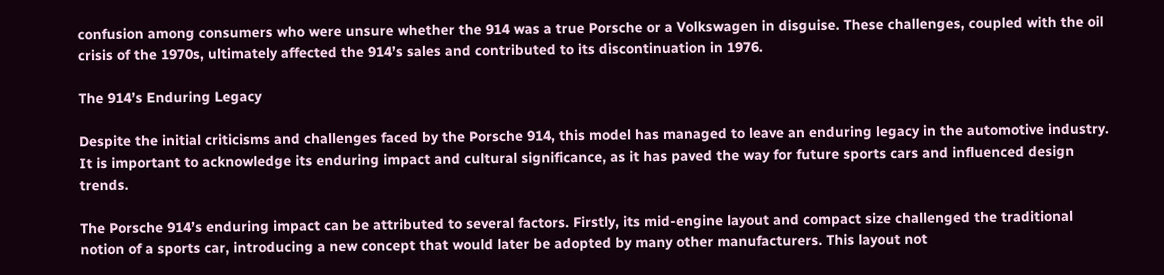confusion among consumers who were unsure whether the 914 was a true Porsche or a Volkswagen in disguise. These challenges, coupled with the oil crisis of the 1970s, ultimately affected the 914’s sales and contributed to its discontinuation in 1976.

The 914’s Enduring Legacy

Despite the initial criticisms and challenges faced by the Porsche 914, this model has managed to leave an enduring legacy in the automotive industry. It is important to acknowledge its enduring impact and cultural significance, as it has paved the way for future sports cars and influenced design trends.

The Porsche 914’s enduring impact can be attributed to several factors. Firstly, its mid-engine layout and compact size challenged the traditional notion of a sports car, introducing a new concept that would later be adopted by many other manufacturers. This layout not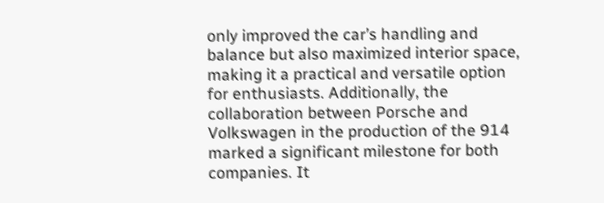only improved the car’s handling and balance but also maximized interior space, making it a practical and versatile option for enthusiasts. Additionally, the collaboration between Porsche and Volkswagen in the production of the 914 marked a significant milestone for both companies. It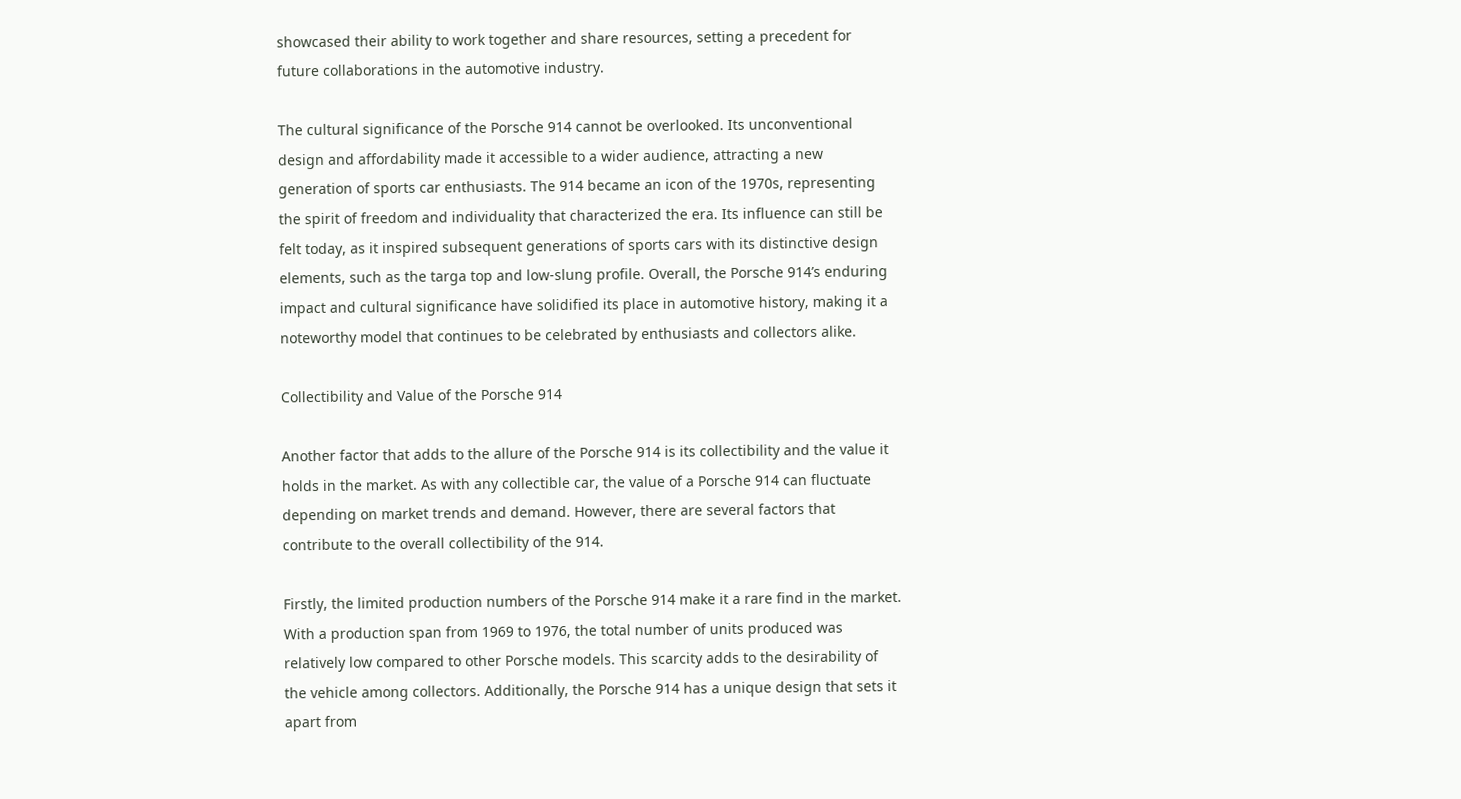showcased their ability to work together and share resources, setting a precedent for future collaborations in the automotive industry.

The cultural significance of the Porsche 914 cannot be overlooked. Its unconventional design and affordability made it accessible to a wider audience, attracting a new generation of sports car enthusiasts. The 914 became an icon of the 1970s, representing the spirit of freedom and individuality that characterized the era. Its influence can still be felt today, as it inspired subsequent generations of sports cars with its distinctive design elements, such as the targa top and low-slung profile. Overall, the Porsche 914’s enduring impact and cultural significance have solidified its place in automotive history, making it a noteworthy model that continues to be celebrated by enthusiasts and collectors alike.

Collectibility and Value of the Porsche 914

Another factor that adds to the allure of the Porsche 914 is its collectibility and the value it holds in the market. As with any collectible car, the value of a Porsche 914 can fluctuate depending on market trends and demand. However, there are several factors that contribute to the overall collectibility of the 914.

Firstly, the limited production numbers of the Porsche 914 make it a rare find in the market. With a production span from 1969 to 1976, the total number of units produced was relatively low compared to other Porsche models. This scarcity adds to the desirability of the vehicle among collectors. Additionally, the Porsche 914 has a unique design that sets it apart from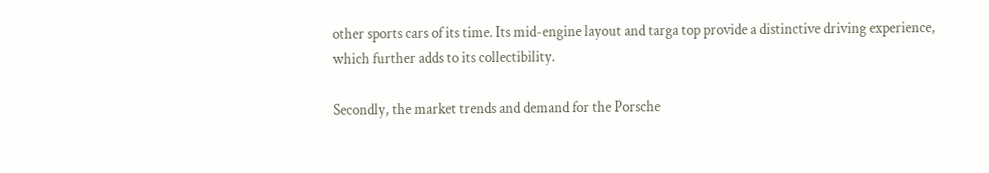other sports cars of its time. Its mid-engine layout and targa top provide a distinctive driving experience, which further adds to its collectibility.

Secondly, the market trends and demand for the Porsche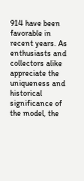914 have been favorable in recent years. As enthusiasts and collectors alike appreciate the uniqueness and historical significance of the model, the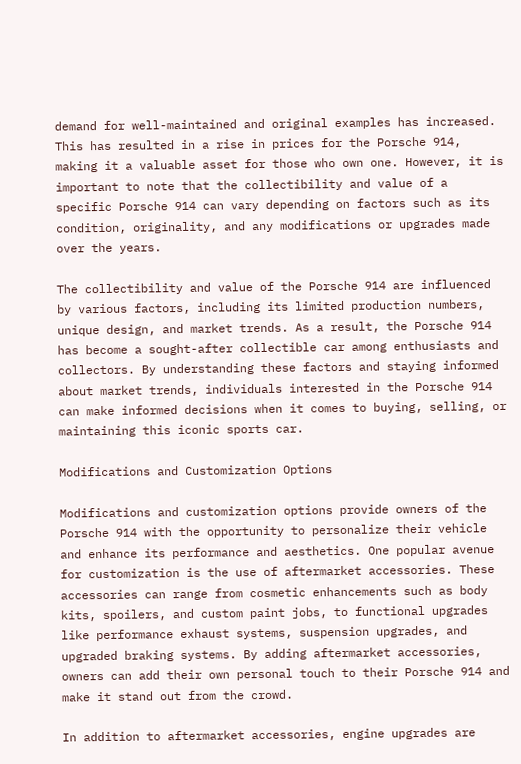demand for well-maintained and original examples has increased. This has resulted in a rise in prices for the Porsche 914, making it a valuable asset for those who own one. However, it is important to note that the collectibility and value of a specific Porsche 914 can vary depending on factors such as its condition, originality, and any modifications or upgrades made over the years.

The collectibility and value of the Porsche 914 are influenced by various factors, including its limited production numbers, unique design, and market trends. As a result, the Porsche 914 has become a sought-after collectible car among enthusiasts and collectors. By understanding these factors and staying informed about market trends, individuals interested in the Porsche 914 can make informed decisions when it comes to buying, selling, or maintaining this iconic sports car.

Modifications and Customization Options

Modifications and customization options provide owners of the Porsche 914 with the opportunity to personalize their vehicle and enhance its performance and aesthetics. One popular avenue for customization is the use of aftermarket accessories. These accessories can range from cosmetic enhancements such as body kits, spoilers, and custom paint jobs, to functional upgrades like performance exhaust systems, suspension upgrades, and upgraded braking systems. By adding aftermarket accessories, owners can add their own personal touch to their Porsche 914 and make it stand out from the crowd.

In addition to aftermarket accessories, engine upgrades are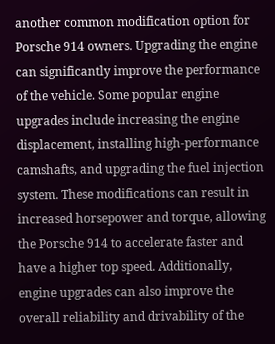another common modification option for Porsche 914 owners. Upgrading the engine can significantly improve the performance of the vehicle. Some popular engine upgrades include increasing the engine displacement, installing high-performance camshafts, and upgrading the fuel injection system. These modifications can result in increased horsepower and torque, allowing the Porsche 914 to accelerate faster and have a higher top speed. Additionally, engine upgrades can also improve the overall reliability and drivability of the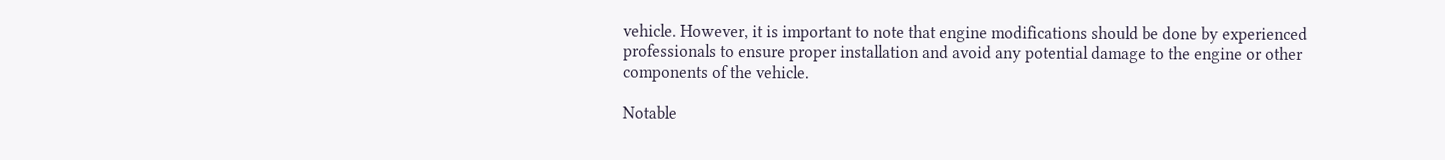vehicle. However, it is important to note that engine modifications should be done by experienced professionals to ensure proper installation and avoid any potential damage to the engine or other components of the vehicle.

Notable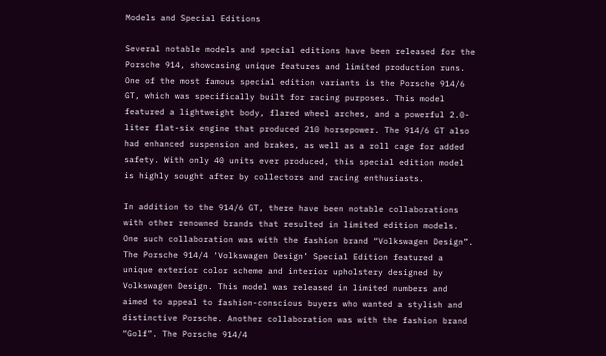Models and Special Editions

Several notable models and special editions have been released for the Porsche 914, showcasing unique features and limited production runs. One of the most famous special edition variants is the Porsche 914/6 GT, which was specifically built for racing purposes. This model featured a lightweight body, flared wheel arches, and a powerful 2.0-liter flat-six engine that produced 210 horsepower. The 914/6 GT also had enhanced suspension and brakes, as well as a roll cage for added safety. With only 40 units ever produced, this special edition model is highly sought after by collectors and racing enthusiasts.

In addition to the 914/6 GT, there have been notable collaborations with other renowned brands that resulted in limited edition models. One such collaboration was with the fashion brand “Volkswagen Design”. The Porsche 914/4 ‘Volkswagen Design’ Special Edition featured a unique exterior color scheme and interior upholstery designed by Volkswagen Design. This model was released in limited numbers and aimed to appeal to fashion-conscious buyers who wanted a stylish and distinctive Porsche. Another collaboration was with the fashion brand “Golf”. The Porsche 914/4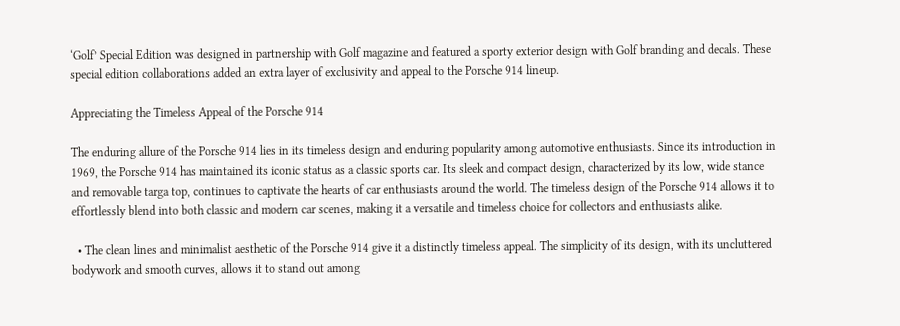‘Golf’ Special Edition was designed in partnership with Golf magazine and featured a sporty exterior design with Golf branding and decals. These special edition collaborations added an extra layer of exclusivity and appeal to the Porsche 914 lineup.

Appreciating the Timeless Appeal of the Porsche 914

The enduring allure of the Porsche 914 lies in its timeless design and enduring popularity among automotive enthusiasts. Since its introduction in 1969, the Porsche 914 has maintained its iconic status as a classic sports car. Its sleek and compact design, characterized by its low, wide stance and removable targa top, continues to captivate the hearts of car enthusiasts around the world. The timeless design of the Porsche 914 allows it to effortlessly blend into both classic and modern car scenes, making it a versatile and timeless choice for collectors and enthusiasts alike.

  • The clean lines and minimalist aesthetic of the Porsche 914 give it a distinctly timeless appeal. The simplicity of its design, with its uncluttered bodywork and smooth curves, allows it to stand out among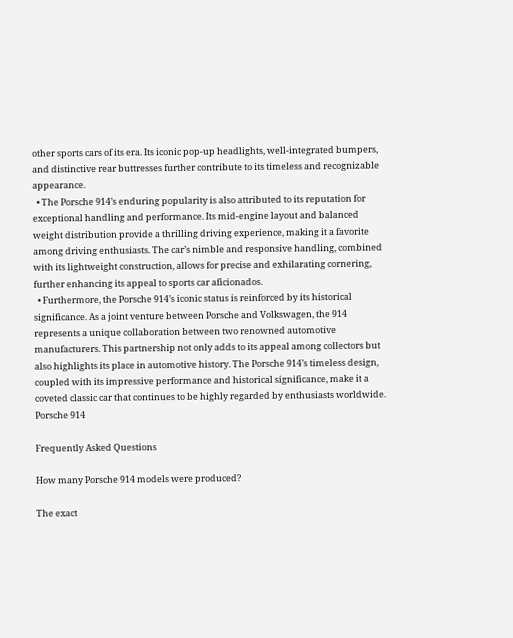other sports cars of its era. Its iconic pop-up headlights, well-integrated bumpers, and distinctive rear buttresses further contribute to its timeless and recognizable appearance.
  • The Porsche 914’s enduring popularity is also attributed to its reputation for exceptional handling and performance. Its mid-engine layout and balanced weight distribution provide a thrilling driving experience, making it a favorite among driving enthusiasts. The car’s nimble and responsive handling, combined with its lightweight construction, allows for precise and exhilarating cornering, further enhancing its appeal to sports car aficionados.
  • Furthermore, the Porsche 914’s iconic status is reinforced by its historical significance. As a joint venture between Porsche and Volkswagen, the 914 represents a unique collaboration between two renowned automotive manufacturers. This partnership not only adds to its appeal among collectors but also highlights its place in automotive history. The Porsche 914’s timeless design, coupled with its impressive performance and historical significance, make it a coveted classic car that continues to be highly regarded by enthusiasts worldwide.
Porsche 914

Frequently Asked Questions

How many Porsche 914 models were produced?

The exact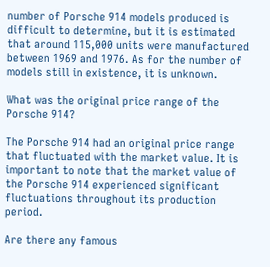number of Porsche 914 models produced is difficult to determine, but it is estimated that around 115,000 units were manufactured between 1969 and 1976. As for the number of models still in existence, it is unknown.

What was the original price range of the Porsche 914?

The Porsche 914 had an original price range that fluctuated with the market value. It is important to note that the market value of the Porsche 914 experienced significant fluctuations throughout its production period.

Are there any famous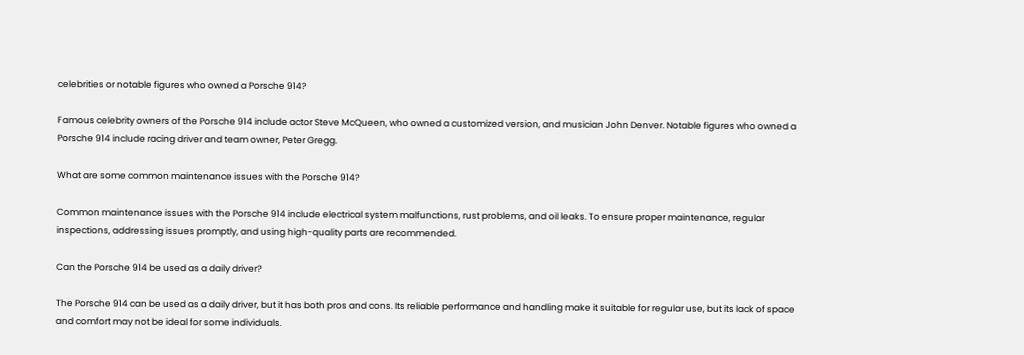celebrities or notable figures who owned a Porsche 914?

Famous celebrity owners of the Porsche 914 include actor Steve McQueen, who owned a customized version, and musician John Denver. Notable figures who owned a Porsche 914 include racing driver and team owner, Peter Gregg.

What are some common maintenance issues with the Porsche 914?

Common maintenance issues with the Porsche 914 include electrical system malfunctions, rust problems, and oil leaks. To ensure proper maintenance, regular inspections, addressing issues promptly, and using high-quality parts are recommended.

Can the Porsche 914 be used as a daily driver?

The Porsche 914 can be used as a daily driver, but it has both pros and cons. Its reliable performance and handling make it suitable for regular use, but its lack of space and comfort may not be ideal for some individuals.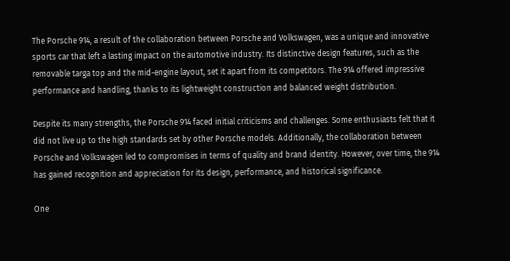The Porsche 914, a result of the collaboration between Porsche and Volkswagen, was a unique and innovative sports car that left a lasting impact on the automotive industry. Its distinctive design features, such as the removable targa top and the mid-engine layout, set it apart from its competitors. The 914 offered impressive performance and handling, thanks to its lightweight construction and balanced weight distribution.

Despite its many strengths, the Porsche 914 faced initial criticisms and challenges. Some enthusiasts felt that it did not live up to the high standards set by other Porsche models. Additionally, the collaboration between Porsche and Volkswagen led to compromises in terms of quality and brand identity. However, over time, the 914 has gained recognition and appreciation for its design, performance, and historical significance.

One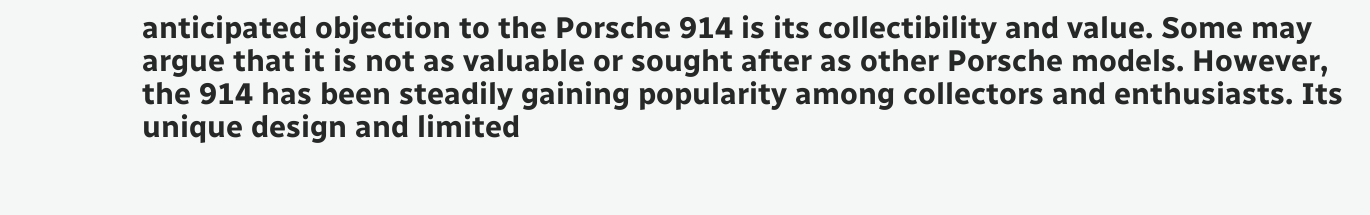anticipated objection to the Porsche 914 is its collectibility and value. Some may argue that it is not as valuable or sought after as other Porsche models. However, the 914 has been steadily gaining popularity among collectors and enthusiasts. Its unique design and limited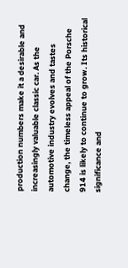production numbers make it a desirable and increasingly valuable classic car. As the automotive industry evolves and tastes change, the timeless appeal of the Porsche 914 is likely to continue to grow. Its historical significance and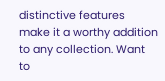distinctive features make it a worthy addition to any collection. Want to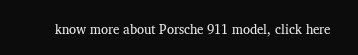know more about Porsche 911 model, click here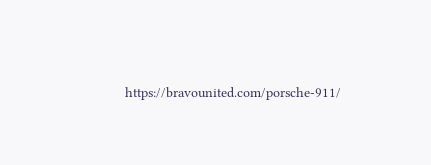https://bravounited.com/porsche-911/